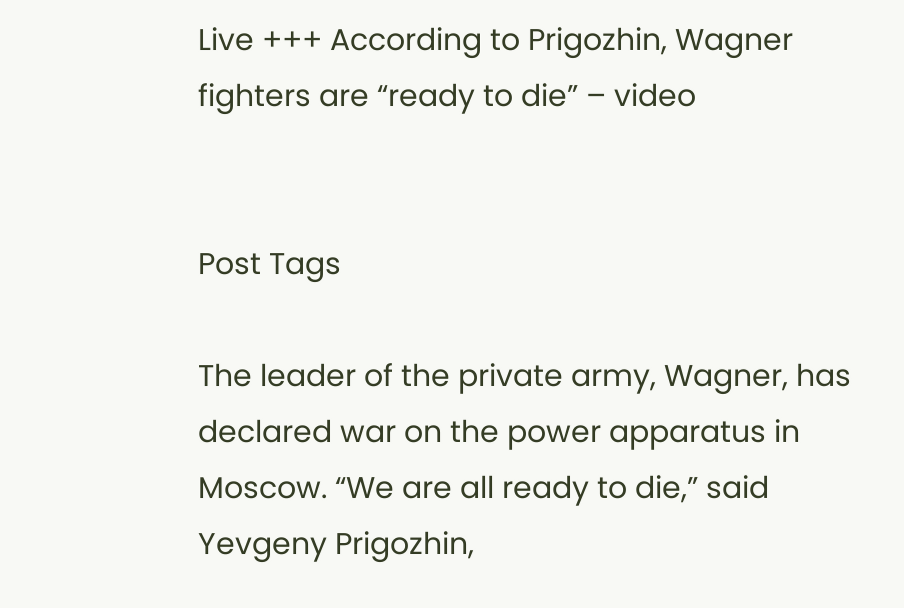Live +++ According to Prigozhin, Wagner fighters are “ready to die” – video


Post Tags

The leader of the private army, Wagner, has declared war on the power apparatus in Moscow. “We are all ready to die,” said Yevgeny Prigozhin,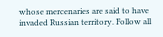whose mercenaries are said to have invaded Russian territory. Follow all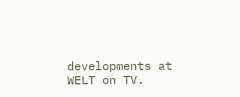developments at WELT on TV.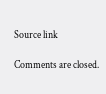Source link

Comments are closed.